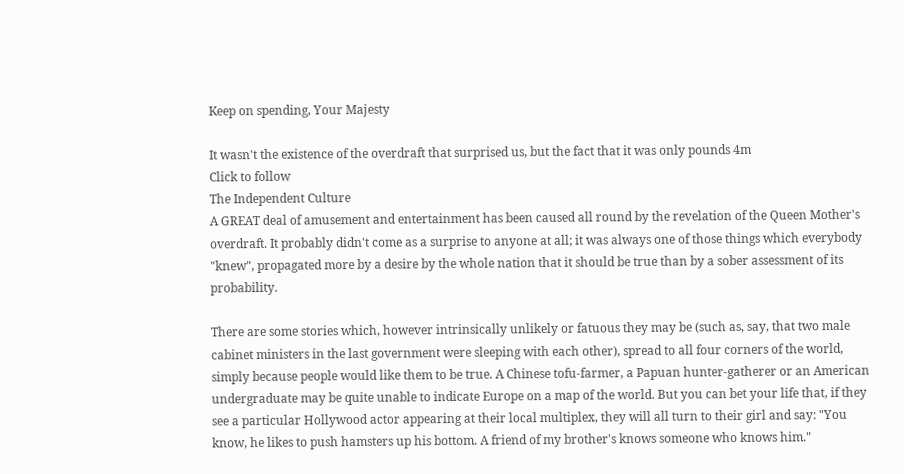Keep on spending, Your Majesty

It wasn't the existence of the overdraft that surprised us, but the fact that it was only pounds 4m
Click to follow
The Independent Culture
A GREAT deal of amusement and entertainment has been caused all round by the revelation of the Queen Mother's overdraft. It probably didn't come as a surprise to anyone at all; it was always one of those things which everybody "knew", propagated more by a desire by the whole nation that it should be true than by a sober assessment of its probability.

There are some stories which, however intrinsically unlikely or fatuous they may be (such as, say, that two male cabinet ministers in the last government were sleeping with each other), spread to all four corners of the world, simply because people would like them to be true. A Chinese tofu-farmer, a Papuan hunter-gatherer or an American undergraduate may be quite unable to indicate Europe on a map of the world. But you can bet your life that, if they see a particular Hollywood actor appearing at their local multiplex, they will all turn to their girl and say: "You know, he likes to push hamsters up his bottom. A friend of my brother's knows someone who knows him."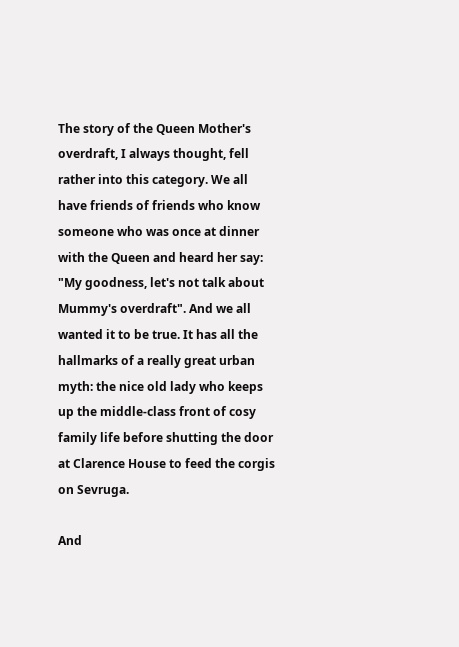The story of the Queen Mother's overdraft, I always thought, fell rather into this category. We all have friends of friends who know someone who was once at dinner with the Queen and heard her say: "My goodness, let's not talk about Mummy's overdraft". And we all wanted it to be true. It has all the hallmarks of a really great urban myth: the nice old lady who keeps up the middle-class front of cosy family life before shutting the door at Clarence House to feed the corgis on Sevruga.

And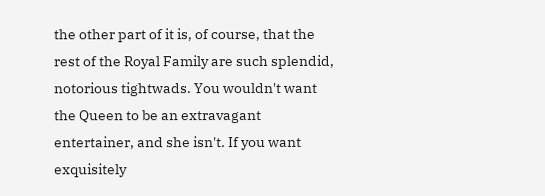the other part of it is, of course, that the rest of the Royal Family are such splendid, notorious tightwads. You wouldn't want the Queen to be an extravagant entertainer, and she isn't. If you want exquisitely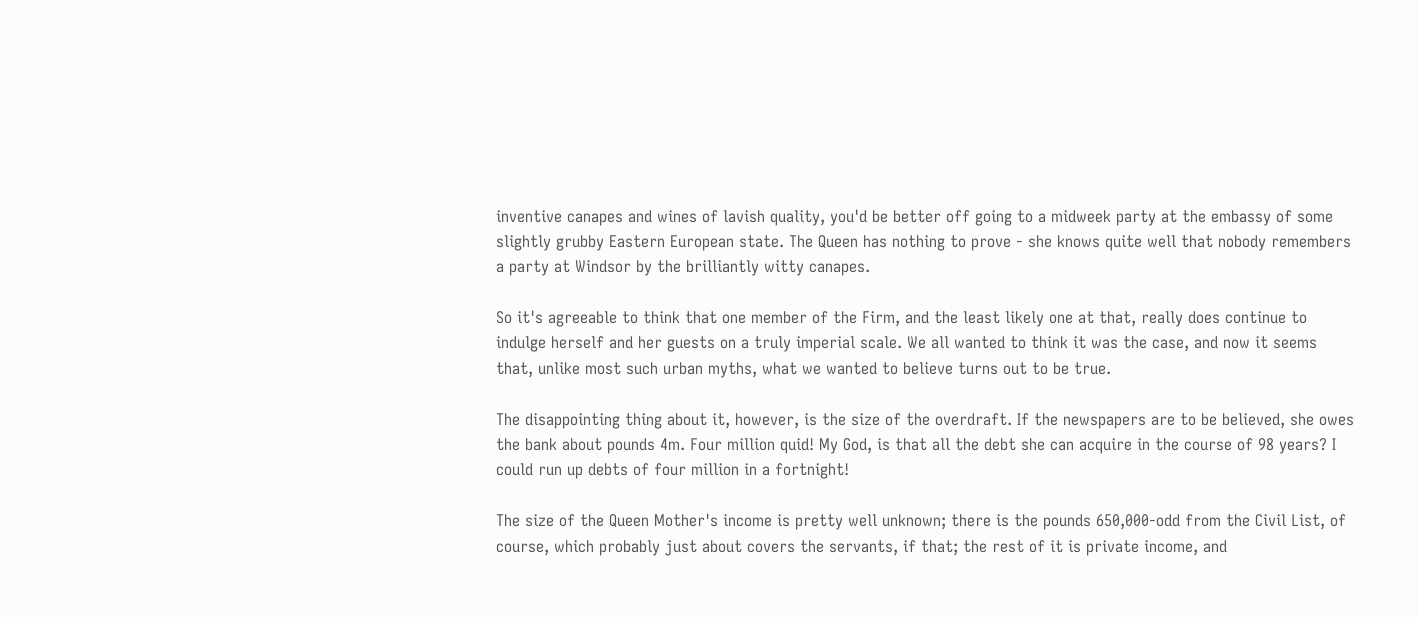inventive canapes and wines of lavish quality, you'd be better off going to a midweek party at the embassy of some slightly grubby Eastern European state. The Queen has nothing to prove - she knows quite well that nobody remembers a party at Windsor by the brilliantly witty canapes.

So it's agreeable to think that one member of the Firm, and the least likely one at that, really does continue to indulge herself and her guests on a truly imperial scale. We all wanted to think it was the case, and now it seems that, unlike most such urban myths, what we wanted to believe turns out to be true.

The disappointing thing about it, however, is the size of the overdraft. If the newspapers are to be believed, she owes the bank about pounds 4m. Four million quid! My God, is that all the debt she can acquire in the course of 98 years? I could run up debts of four million in a fortnight!

The size of the Queen Mother's income is pretty well unknown; there is the pounds 650,000-odd from the Civil List, of course, which probably just about covers the servants, if that; the rest of it is private income, and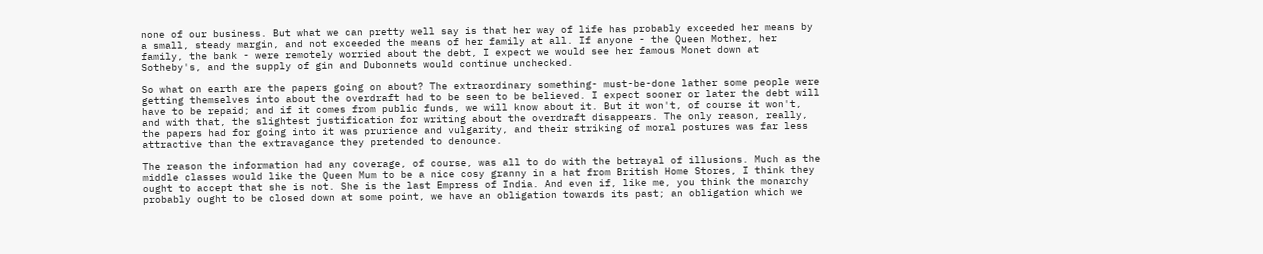none of our business. But what we can pretty well say is that her way of life has probably exceeded her means by a small, steady margin, and not exceeded the means of her family at all. If anyone - the Queen Mother, her family, the bank - were remotely worried about the debt, I expect we would see her famous Monet down at Sotheby's, and the supply of gin and Dubonnets would continue unchecked.

So what on earth are the papers going on about? The extraordinary something- must-be-done lather some people were getting themselves into about the overdraft had to be seen to be believed. I expect sooner or later the debt will have to be repaid; and if it comes from public funds, we will know about it. But it won't, of course it won't, and with that, the slightest justification for writing about the overdraft disappears. The only reason, really, the papers had for going into it was prurience and vulgarity, and their striking of moral postures was far less attractive than the extravagance they pretended to denounce.

The reason the information had any coverage, of course, was all to do with the betrayal of illusions. Much as the middle classes would like the Queen Mum to be a nice cosy granny in a hat from British Home Stores, I think they ought to accept that she is not. She is the last Empress of India. And even if, like me, you think the monarchy probably ought to be closed down at some point, we have an obligation towards its past; an obligation which we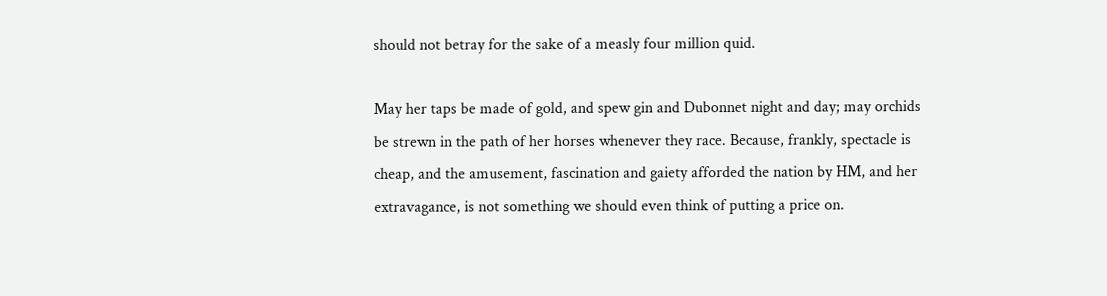should not betray for the sake of a measly four million quid.

May her taps be made of gold, and spew gin and Dubonnet night and day; may orchids be strewn in the path of her horses whenever they race. Because, frankly, spectacle is cheap, and the amusement, fascination and gaiety afforded the nation by HM, and her extravagance, is not something we should even think of putting a price on.